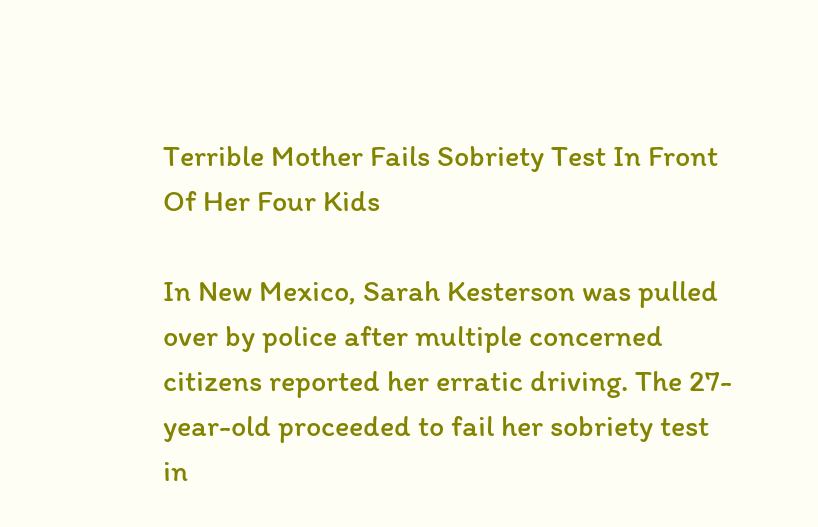Terrible Mother Fails Sobriety Test In Front Of Her Four Kids

In New Mexico, Sarah Kesterson was pulled over by police after multiple concerned citizens reported her erratic driving. The 27-year-old proceeded to fail her sobriety test in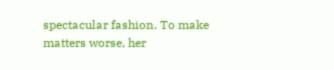spectacular fashion. To make matters worse, her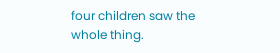four children saw the whole thing.